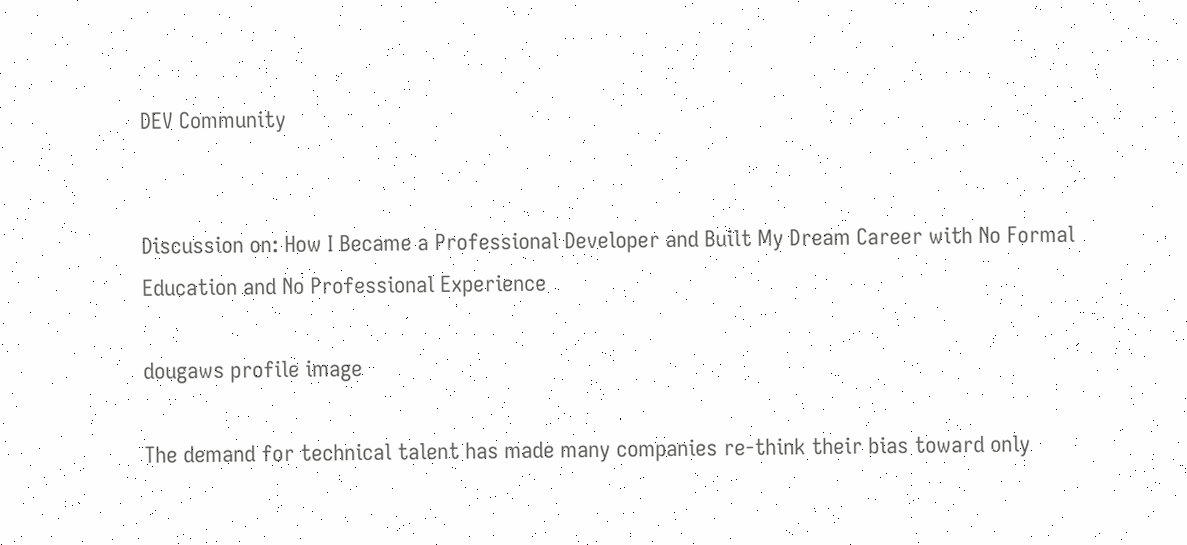DEV Community


Discussion on: How I Became a Professional Developer and Built My Dream Career with No Formal Education and No Professional Experience

dougaws profile image

The demand for technical talent has made many companies re-think their bias toward only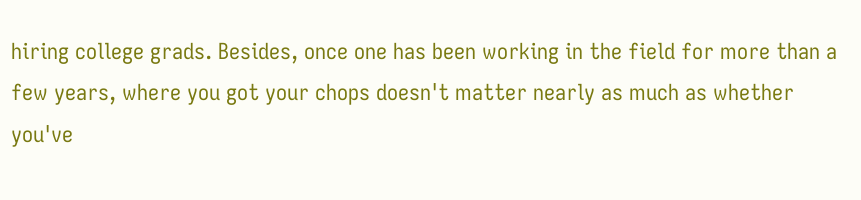hiring college grads. Besides, once one has been working in the field for more than a few years, where you got your chops doesn't matter nearly as much as whether you've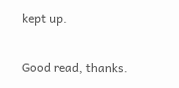kept up.

Good read, thanks.